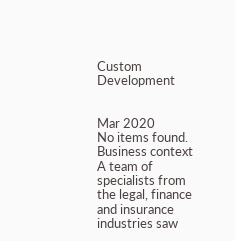Custom Development


Mar 2020
No items found.
Business context
A team of specialists from the legal, finance and insurance industries saw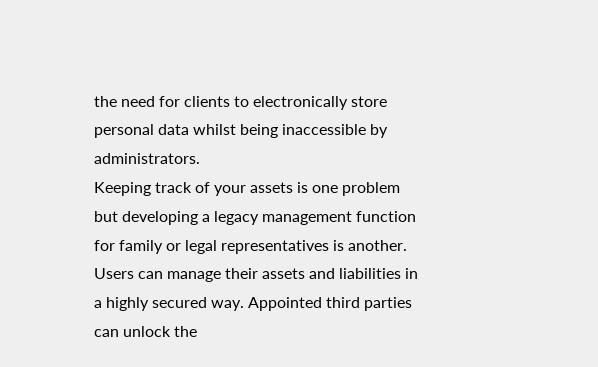the need for clients to electronically store personal data whilst being inaccessible by administrators.
Keeping track of your assets is one problem but developing a legacy management function for family or legal representatives is another.
Users can manage their assets and liabilities in a highly secured way. Appointed third parties can unlock the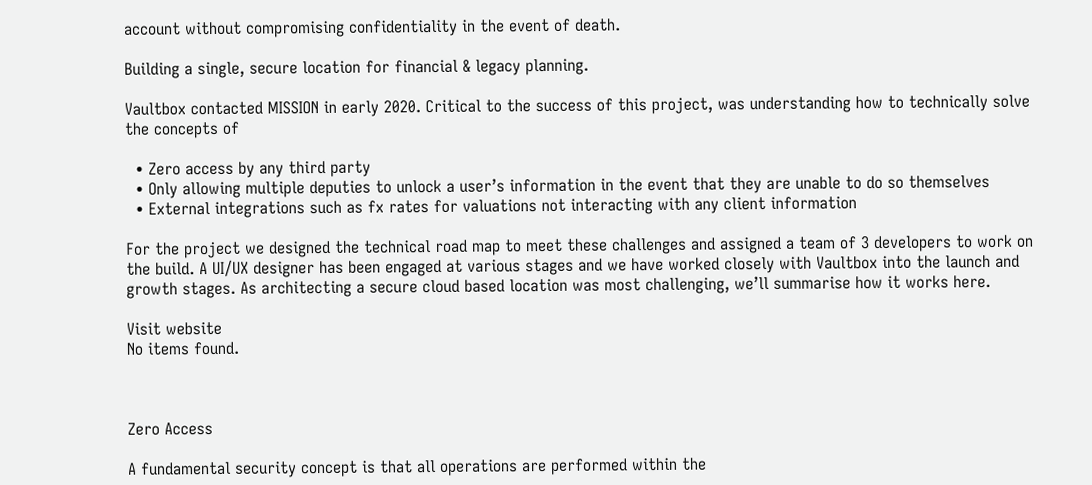account without compromising confidentiality in the event of death.

Building a single, secure location for financial & legacy planning.

Vaultbox contacted MISSION in early 2020. Critical to the success of this project, was understanding how to technically solve the concepts of

  • Zero access by any third party
  • Only allowing multiple deputies to unlock a user’s information in the event that they are unable to do so themselves
  • External integrations such as fx rates for valuations not interacting with any client information

For the project we designed the technical road map to meet these challenges and assigned a team of 3 developers to work on the build. A UI/UX designer has been engaged at various stages and we have worked closely with Vaultbox into the launch and growth stages. As architecting a secure cloud based location was most challenging, we’ll summarise how it works here.

Visit website
No items found.



Zero Access

A fundamental security concept is that all operations are performed within the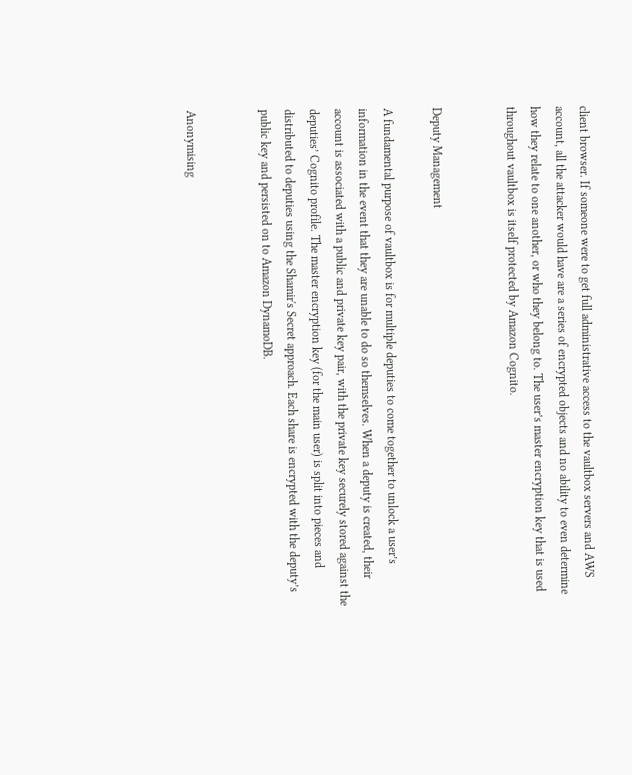client browser. If someone were to get full administrative access to the vaultbox servers and AWS account, all the attacker would have are a series of encrypted objects and no ability to even determine how they relate to one another, or who they belong to. The user’s master encryption key that is used throughout vaultbox is itself protected by Amazon Cognito.


Deputy Management

A fundamental purpose of vaultbox is for multiple deputies to come together to unlock a user’s information in the event that they are unable to do so themselves. When a deputy is created, their account is associated with a public and private key pair, with the private key securely stored against the deputies’ Cognito profile. The master encryption key (for the main user) is split into pieces and distributed to deputies using the Shamir's Secret approach. Each share is encrypted with the deputy’s public key and persisted on to Amazon DynamoDB.


Anonymising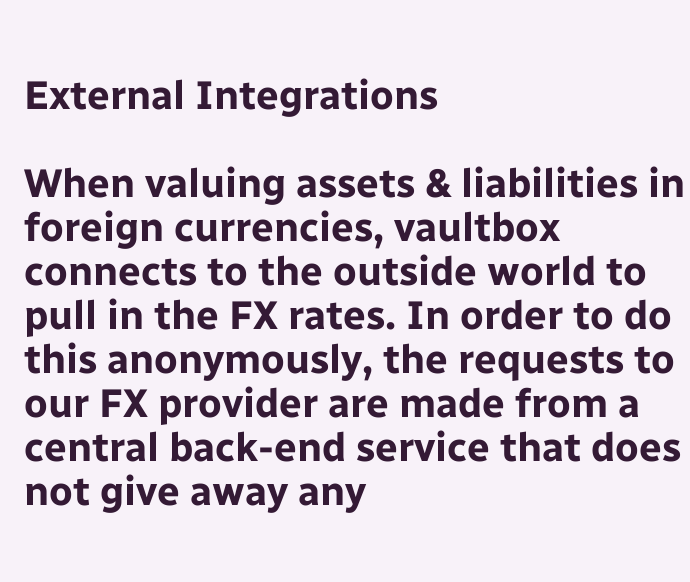External Integrations

When valuing assets & liabilities in foreign currencies, vaultbox connects to the outside world to pull in the FX rates. In order to do this anonymously, the requests to our FX provider are made from a central back-end service that does not give away any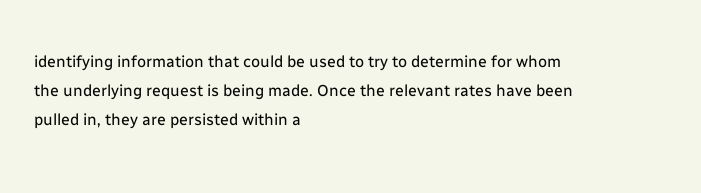identifying information that could be used to try to determine for whom the underlying request is being made. Once the relevant rates have been pulled in, they are persisted within a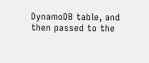DynamoDB table, and then passed to the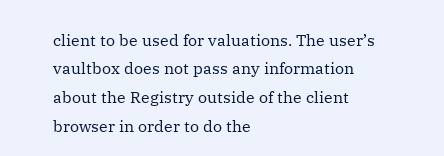client to be used for valuations. The user’s vaultbox does not pass any information about the Registry outside of the client browser in order to do the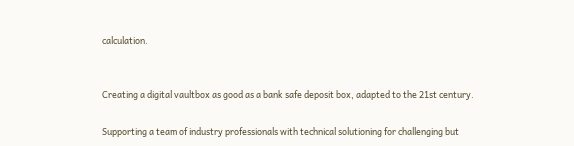calculation.


Creating a digital vaultbox as good as a bank safe deposit box, adapted to the 21st century.

Supporting a team of industry professionals with technical solutioning for challenging but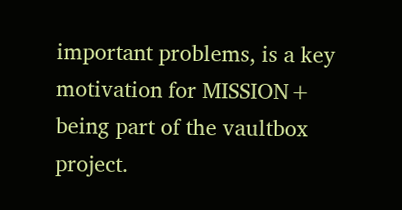important problems, is a key motivation for MISSION+ being part of the vaultbox project.